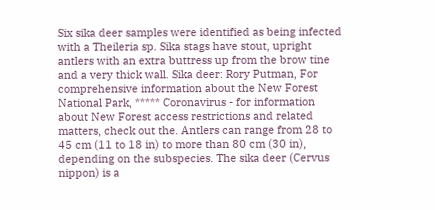Six sika deer samples were identified as being infected with a Theileria sp. Sika stags have stout, upright antlers with an extra buttress up from the brow tine and a very thick wall. Sika deer: Rory Putman, For comprehensive information about the New Forest National Park, ***** Coronavirus - for information about New Forest access restrictions and related matters, check out the. Antlers can range from 28 to 45 cm (11 to 18 in) to more than 80 cm (30 in), depending on the subspecies. The sika deer (Cervus nippon) is a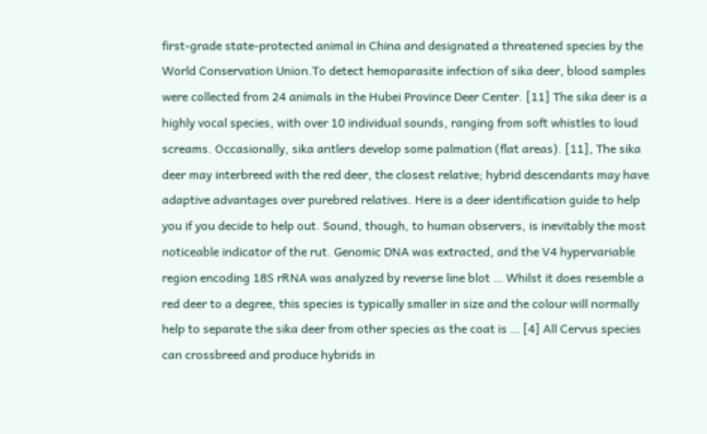first-grade state-protected animal in China and designated a threatened species by the World Conservation Union.To detect hemoparasite infection of sika deer, blood samples were collected from 24 animals in the Hubei Province Deer Center. [11] The sika deer is a highly vocal species, with over 10 individual sounds, ranging from soft whistles to loud screams. Occasionally, sika antlers develop some palmation (flat areas). [11], The sika deer may interbreed with the red deer, the closest relative; hybrid descendants may have adaptive advantages over purebred relatives. Here is a deer identification guide to help you if you decide to help out. Sound, though, to human observers, is inevitably the most noticeable indicator of the rut. Genomic DNA was extracted, and the V4 hypervariable region encoding 18S rRNA was analyzed by reverse line blot … Whilst it does resemble a red deer to a degree, this species is typically smaller in size and the colour will normally help to separate the sika deer from other species as the coat is … [4] All Cervus species can crossbreed and produce hybrids in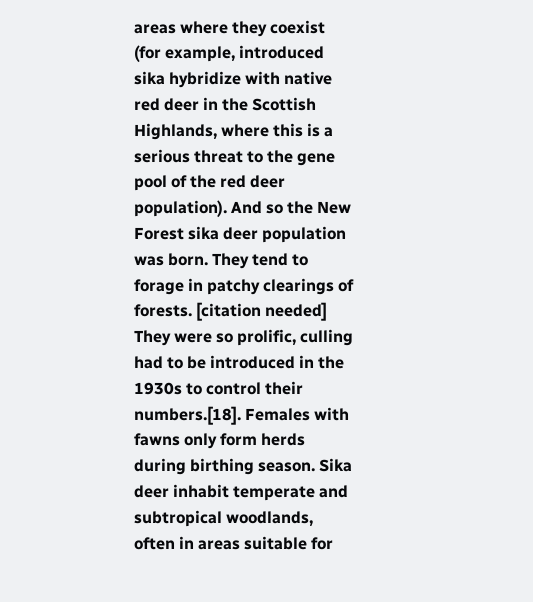areas where they coexist (for example, introduced sika hybridize with native red deer in the Scottish Highlands, where this is a serious threat to the gene pool of the red deer population). And so the New Forest sika deer population was born. They tend to forage in patchy clearings of forests. [citation needed] They were so prolific, culling had to be introduced in the 1930s to control their numbers.[18]. Females with fawns only form herds during birthing season. Sika deer inhabit temperate and subtropical woodlands, often in areas suitable for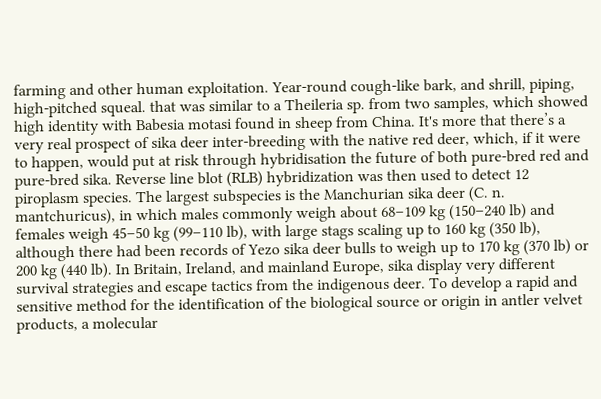farming and other human exploitation. Year-round cough-like bark, and shrill, piping, high-pitched squeal. that was similar to a Theileria sp. from two samples, which showed high identity with Babesia motasi found in sheep from China. It's more that there’s a very real prospect of sika deer inter-breeding with the native red deer, which, if it were to happen, would put at risk through hybridisation the future of both pure-bred red and pure-bred sika. Reverse line blot (RLB) hybridization was then used to detect 12 piroplasm species. The largest subspecies is the Manchurian sika deer (C. n. mantchuricus), in which males commonly weigh about 68–109 kg (150–240 lb) and females weigh 45–50 kg (99–110 lb), with large stags scaling up to 160 kg (350 lb), although there had been records of Yezo sika deer bulls to weigh up to 170 kg (370 lb) or 200 kg (440 lb). In Britain, Ireland, and mainland Europe, sika display very different survival strategies and escape tactics from the indigenous deer. To develop a rapid and sensitive method for the identification of the biological source or origin in antler velvet products, a molecular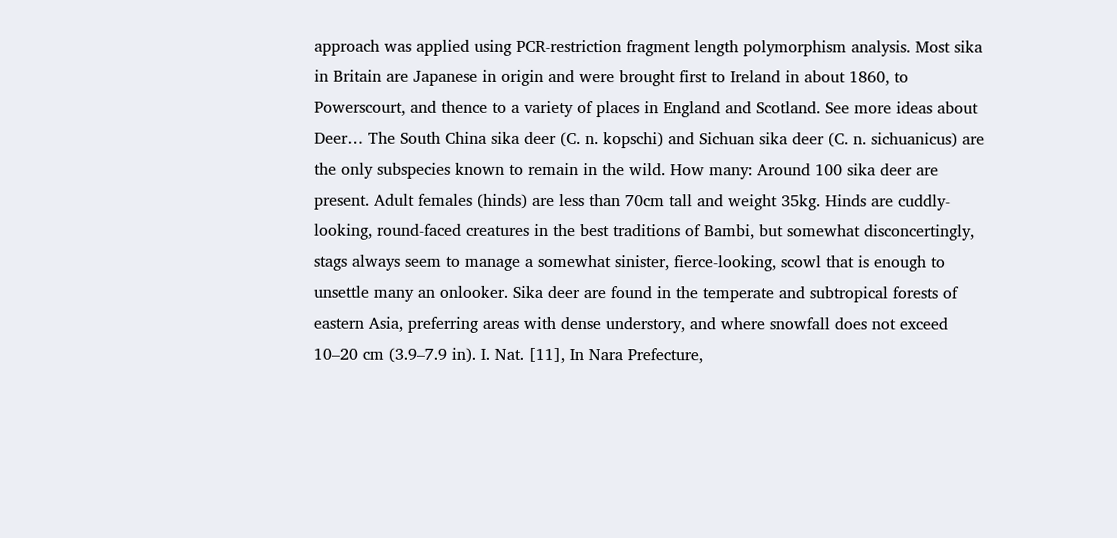approach was applied using PCR-restriction fragment length polymorphism analysis. Most sika in Britain are Japanese in origin and were brought first to Ireland in about 1860, to Powerscourt, and thence to a variety of places in England and Scotland. See more ideas about Deer… The South China sika deer (C. n. kopschi) and Sichuan sika deer (C. n. sichuanicus) are the only subspecies known to remain in the wild. How many: Around 100 sika deer are present. Adult females (hinds) are less than 70cm tall and weight 35kg. Hinds are cuddly-looking, round-faced creatures in the best traditions of Bambi, but somewhat disconcertingly, stags always seem to manage a somewhat sinister, fierce-looking, scowl that is enough to unsettle many an onlooker. Sika deer are found in the temperate and subtropical forests of eastern Asia, preferring areas with dense understory, and where snowfall does not exceed 10–20 cm (3.9–7.9 in). I. Nat. [11], In Nara Prefecture,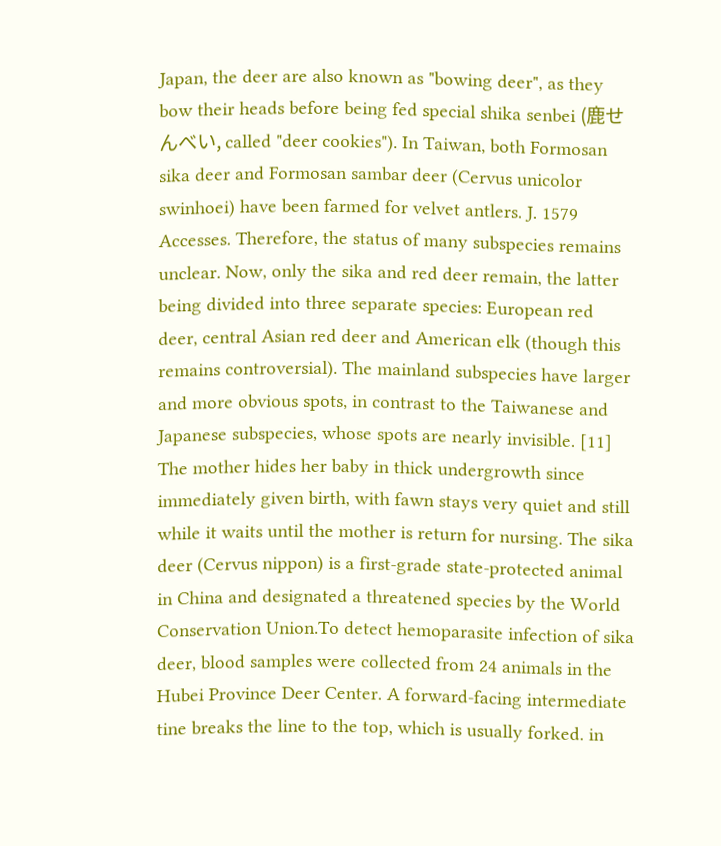Japan, the deer are also known as "bowing deer", as they bow their heads before being fed special shika senbei (鹿せんべい, called "deer cookies"). In Taiwan, both Formosan sika deer and Formosan sambar deer (Cervus unicolor swinhoei) have been farmed for velvet antlers. J. 1579 Accesses. Therefore, the status of many subspecies remains unclear. Now, only the sika and red deer remain, the latter being divided into three separate species: European red deer, central Asian red deer and American elk (though this remains controversial). The mainland subspecies have larger and more obvious spots, in contrast to the Taiwanese and Japanese subspecies, whose spots are nearly invisible. [11] The mother hides her baby in thick undergrowth since immediately given birth, with fawn stays very quiet and still while it waits until the mother is return for nursing. The sika deer (Cervus nippon) is a first-grade state-protected animal in China and designated a threatened species by the World Conservation Union.To detect hemoparasite infection of sika deer, blood samples were collected from 24 animals in the Hubei Province Deer Center. A forward-facing intermediate tine breaks the line to the top, which is usually forked. in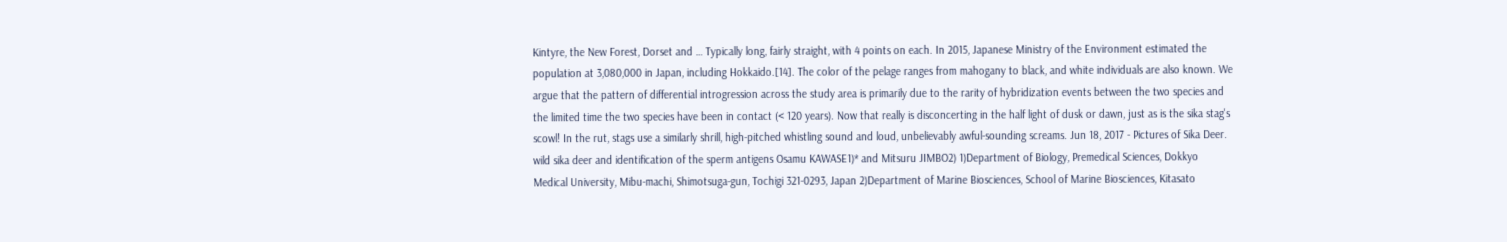Kintyre, the New Forest, Dorset and … Typically long, fairly straight, with 4 points on each. In 2015, Japanese Ministry of the Environment estimated the population at 3,080,000 in Japan, including Hokkaido.[14]. The color of the pelage ranges from mahogany to black, and white individuals are also known. We argue that the pattern of differential introgression across the study area is primarily due to the rarity of hybridization events between the two species and the limited time the two species have been in contact (< 120 years). Now that really is disconcerting in the half light of dusk or dawn, just as is the sika stag's scowl! In the rut, stags use a similarly shrill, high-pitched whistling sound and loud, unbelievably awful-sounding screams. Jun 18, 2017 - Pictures of Sika Deer. wild sika deer and identification of the sperm antigens Osamu KAWASE1)* and Mitsuru JIMBO2) 1)Department of Biology, Premedical Sciences, Dokkyo Medical University, Mibu-machi, Shimotsuga-gun, Tochigi 321-0293, Japan 2)Department of Marine Biosciences, School of Marine Biosciences, Kitasato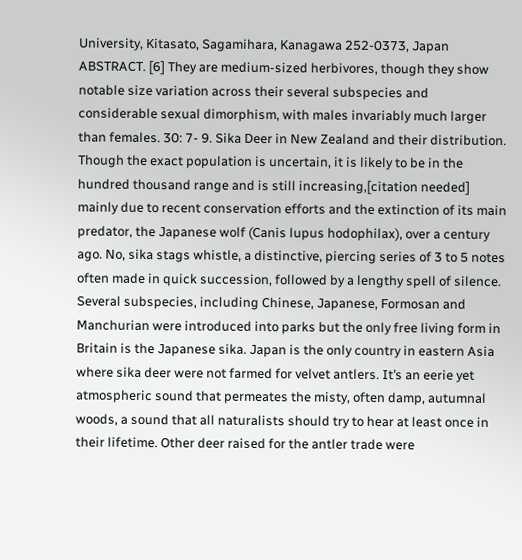University, Kitasato, Sagamihara, Kanagawa 252-0373, Japan ABSTRACT. [6] They are medium-sized herbivores, though they show notable size variation across their several subspecies and considerable sexual dimorphism, with males invariably much larger than females. 30: 7- 9. Sika Deer in New Zealand and their distribution. Though the exact population is uncertain, it is likely to be in the hundred thousand range and is still increasing,[citation needed] mainly due to recent conservation efforts and the extinction of its main predator, the Japanese wolf (Canis lupus hodophilax), over a century ago. No, sika stags whistle, a distinctive, piercing series of 3 to 5 notes often made in quick succession, followed by a lengthy spell of silence. Several subspecies, including Chinese, Japanese, Formosan and Manchurian were introduced into parks but the only free living form in Britain is the Japanese sika. Japan is the only country in eastern Asia where sika deer were not farmed for velvet antlers. It’s an eerie yet atmospheric sound that permeates the misty, often damp, autumnal woods, a sound that all naturalists should try to hear at least once in their lifetime. Other deer raised for the antler trade were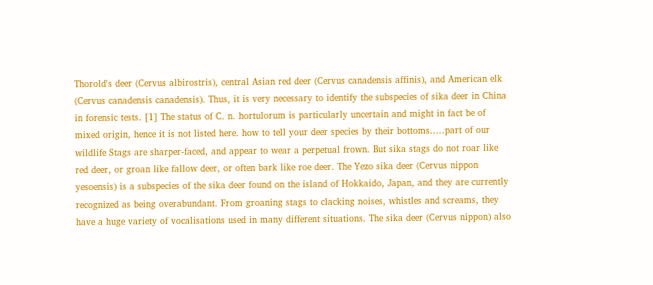Thorold's deer (Cervus albirostris), central Asian red deer (Cervus canadensis affinis), and American elk (Cervus canadensis canadensis). Thus, it is very necessary to identify the subspecies of sika deer in China in forensic tests. [1] The status of C. n. hortulorum is particularly uncertain and might in fact be of mixed origin, hence it is not listed here. how to tell your deer species by their bottoms.....part of our wildlife Stags are sharper-faced, and appear to wear a perpetual frown. But sika stags do not roar like red deer, or groan like fallow deer, or often bark like roe deer. The Yezo sika deer (Cervus nippon yesoensis) is a subspecies of the sika deer found on the island of Hokkaido, Japan, and they are currently recognized as being overabundant. From groaning stags to clacking noises, whistles and screams, they have a huge variety of vocalisations used in many different situations. The sika deer (Cervus nippon) also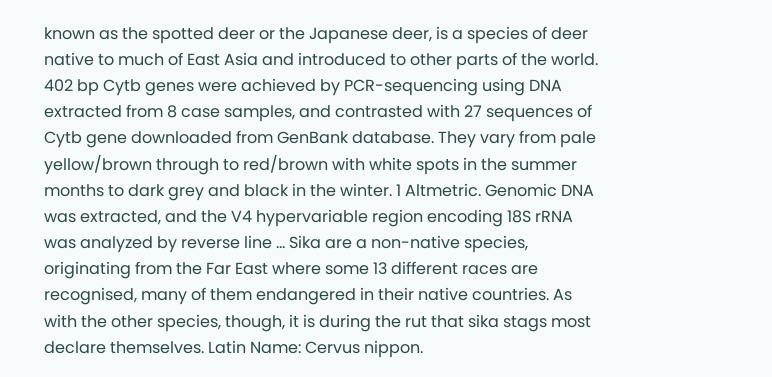known as the spotted deer or the Japanese deer, is a species of deer native to much of East Asia and introduced to other parts of the world. 402 bp Cytb genes were achieved by PCR-sequencing using DNA extracted from 8 case samples, and contrasted with 27 sequences of Cytb gene downloaded from GenBank database. They vary from pale yellow/brown through to red/brown with white spots in the summer months to dark grey and black in the winter. 1 Altmetric. Genomic DNA was extracted, and the V4 hypervariable region encoding 18S rRNA was analyzed by reverse line … Sika are a non-native species, originating from the Far East where some 13 different races are recognised, many of them endangered in their native countries. As with the other species, though, it is during the rut that sika stags most declare themselves. Latin Name: Cervus nippon.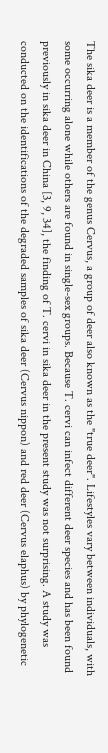The sika deer is a member of the genus Cervus, a group of deer also known as the "true deer". Lifestyles vary between individuals, with some occurring alone while others are found in single-sex groups. Because T. cervi can infect different deer species and has been found previously in sika deer in China [3, 9, 34], the finding of T. cervi in sika deer in the present study was not surprising. A study was conducted on the identifications of the degraded samples of sika deer (Cervus nippon) and red deer (Cervus elaphus) by phylogenetic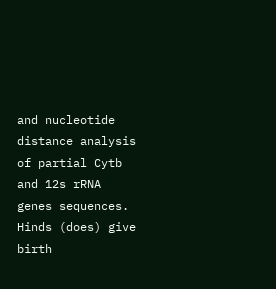and nucleotide distance analysis of partial Cytb and 12s rRNA genes sequences. Hinds (does) give birth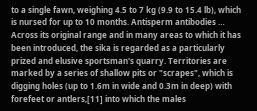to a single fawn, weighing 4.5 to 7 kg (9.9 to 15.4 lb), which is nursed for up to 10 months. Antisperm antibodies … Across its original range and in many areas to which it has been introduced, the sika is regarded as a particularly prized and elusive sportsman's quarry. Territories are marked by a series of shallow pits or "scrapes", which is digging holes (up to 1.6m in wide and 0.3m in deep) with forefeet or antlers,[11] into which the males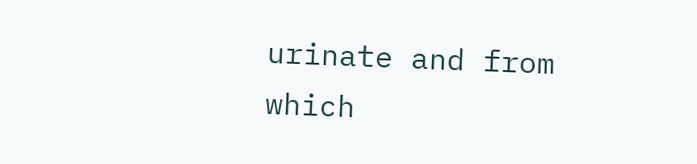urinate and from which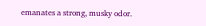emanates a strong, musky odor.